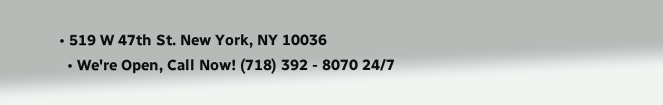• 519 W 47th St. New York, NY 10036
  • We're Open, Call Now! (718) 392 - 8070 24/7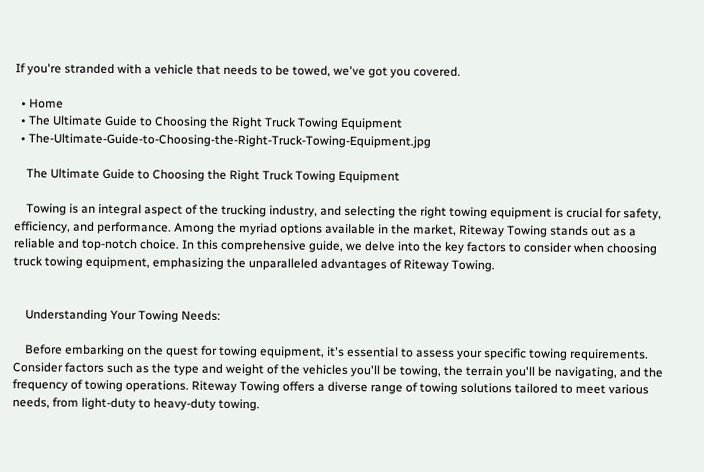If you're stranded with a vehicle that needs to be towed, we've got you covered.

  • Home
  • The Ultimate Guide to Choosing the Right Truck Towing Equipment
  • The-Ultimate-Guide-to-Choosing-the-Right-Truck-Towing-Equipment.jpg

    The Ultimate Guide to Choosing the Right Truck Towing Equipment

    Towing is an integral aspect of the trucking industry, and selecting the right towing equipment is crucial for safety, efficiency, and performance. Among the myriad options available in the market, Riteway Towing stands out as a reliable and top-notch choice. In this comprehensive guide, we delve into the key factors to consider when choosing truck towing equipment, emphasizing the unparalleled advantages of Riteway Towing.


    Understanding Your Towing Needs:

    Before embarking on the quest for towing equipment, it's essential to assess your specific towing requirements. Consider factors such as the type and weight of the vehicles you'll be towing, the terrain you'll be navigating, and the frequency of towing operations. Riteway Towing offers a diverse range of towing solutions tailored to meet various needs, from light-duty to heavy-duty towing.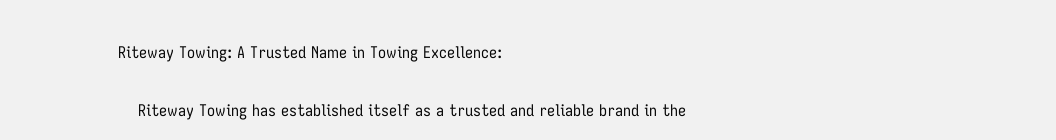Riteway Towing: A Trusted Name in Towing Excellence:

    Riteway Towing has established itself as a trusted and reliable brand in the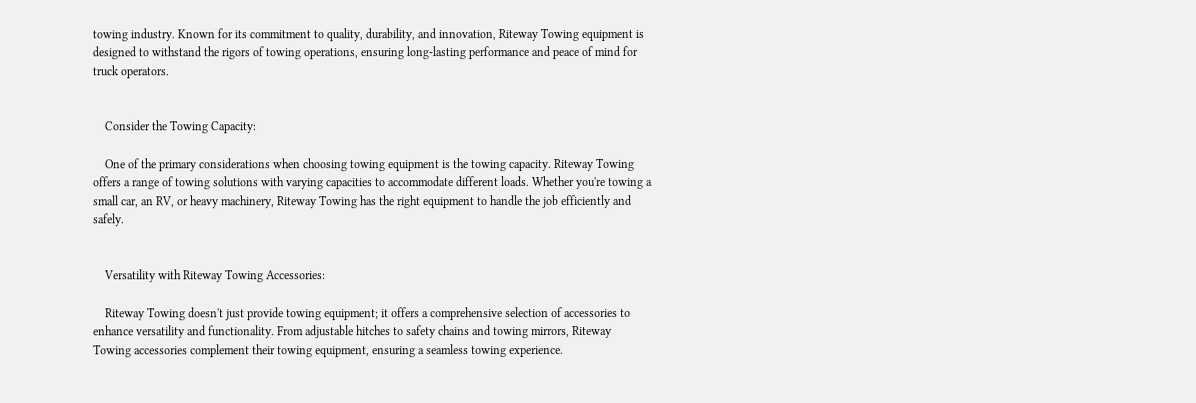towing industry. Known for its commitment to quality, durability, and innovation, Riteway Towing equipment is designed to withstand the rigors of towing operations, ensuring long-lasting performance and peace of mind for truck operators.


    Consider the Towing Capacity:

    One of the primary considerations when choosing towing equipment is the towing capacity. Riteway Towing offers a range of towing solutions with varying capacities to accommodate different loads. Whether you're towing a small car, an RV, or heavy machinery, Riteway Towing has the right equipment to handle the job efficiently and safely.


    Versatility with Riteway Towing Accessories:

    Riteway Towing doesn't just provide towing equipment; it offers a comprehensive selection of accessories to enhance versatility and functionality. From adjustable hitches to safety chains and towing mirrors, Riteway Towing accessories complement their towing equipment, ensuring a seamless towing experience.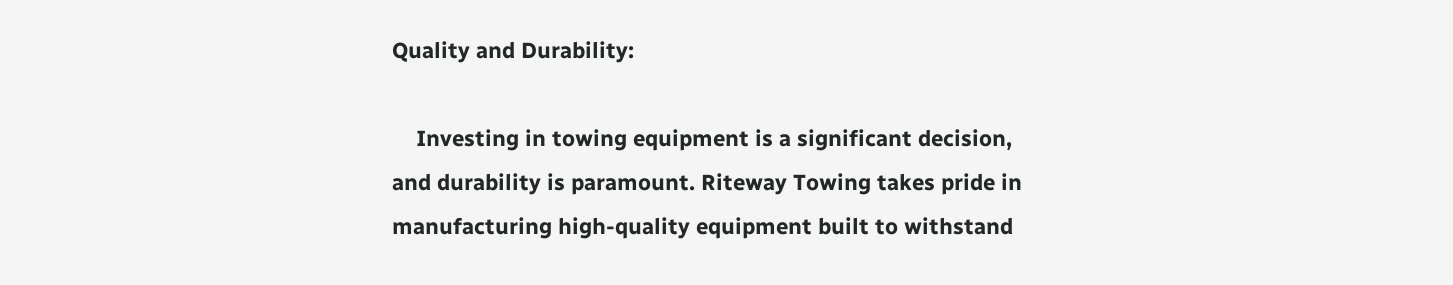Quality and Durability:

    Investing in towing equipment is a significant decision, and durability is paramount. Riteway Towing takes pride in manufacturing high-quality equipment built to withstand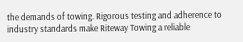the demands of towing. Rigorous testing and adherence to industry standards make Riteway Towing a reliable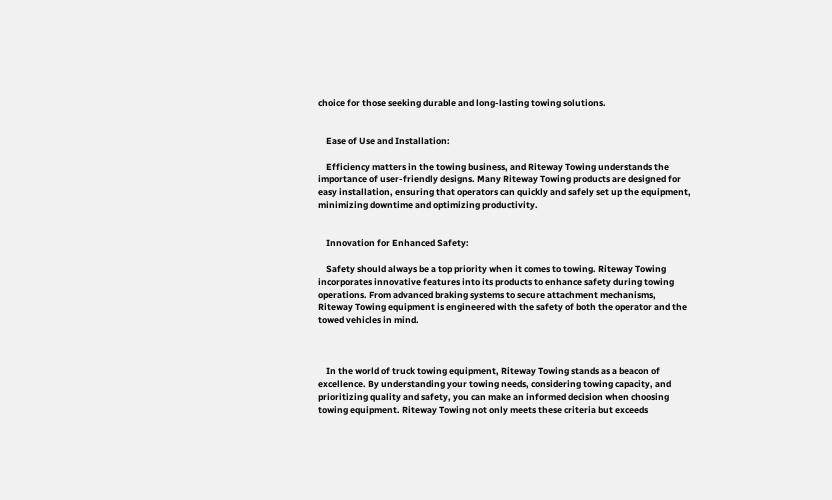choice for those seeking durable and long-lasting towing solutions.


    Ease of Use and Installation:

    Efficiency matters in the towing business, and Riteway Towing understands the importance of user-friendly designs. Many Riteway Towing products are designed for easy installation, ensuring that operators can quickly and safely set up the equipment, minimizing downtime and optimizing productivity.


    Innovation for Enhanced Safety:

    Safety should always be a top priority when it comes to towing. Riteway Towing incorporates innovative features into its products to enhance safety during towing operations. From advanced braking systems to secure attachment mechanisms, Riteway Towing equipment is engineered with the safety of both the operator and the towed vehicles in mind.



    In the world of truck towing equipment, Riteway Towing stands as a beacon of excellence. By understanding your towing needs, considering towing capacity, and prioritizing quality and safety, you can make an informed decision when choosing towing equipment. Riteway Towing not only meets these criteria but exceeds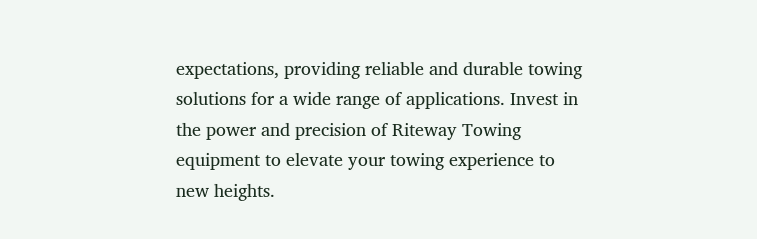expectations, providing reliable and durable towing solutions for a wide range of applications. Invest in the power and precision of Riteway Towing equipment to elevate your towing experience to new heights.